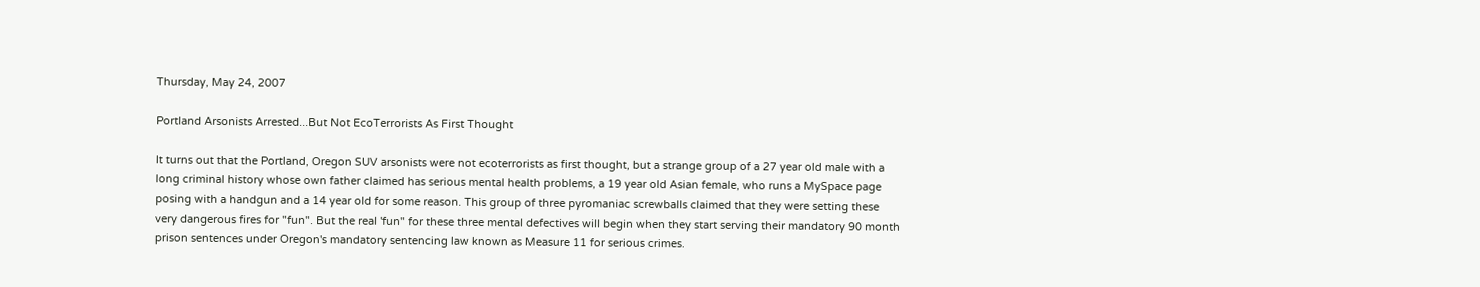Thursday, May 24, 2007

Portland Arsonists Arrested...But Not EcoTerrorists As First Thought

It turns out that the Portland, Oregon SUV arsonists were not ecoterrorists as first thought, but a strange group of a 27 year old male with a long criminal history whose own father claimed has serious mental health problems, a 19 year old Asian female, who runs a MySpace page posing with a handgun and a 14 year old for some reason. This group of three pyromaniac screwballs claimed that they were setting these very dangerous fires for "fun". But the real 'fun" for these three mental defectives will begin when they start serving their mandatory 90 month prison sentences under Oregon's mandatory sentencing law known as Measure 11 for serious crimes.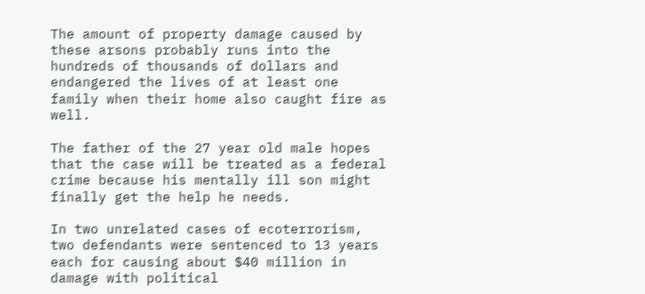The amount of property damage caused by these arsons probably runs into the hundreds of thousands of dollars and endangered the lives of at least one family when their home also caught fire as well.

The father of the 27 year old male hopes that the case will be treated as a federal crime because his mentally ill son might finally get the help he needs.

In two unrelated cases of ecoterrorism, two defendants were sentenced to 13 years each for causing about $40 million in damage with political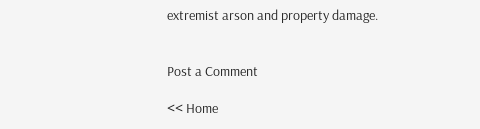extremist arson and property damage.


Post a Comment

<< Home